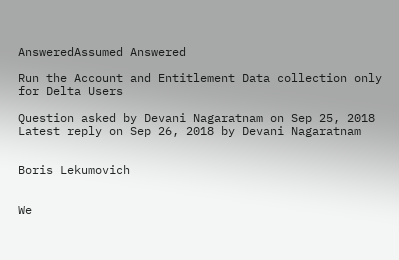AnsweredAssumed Answered

Run the Account and Entitlement Data collection only for Delta Users

Question asked by Devani Nagaratnam on Sep 25, 2018
Latest reply on Sep 26, 2018 by Devani Nagaratnam


Boris Lekumovich


We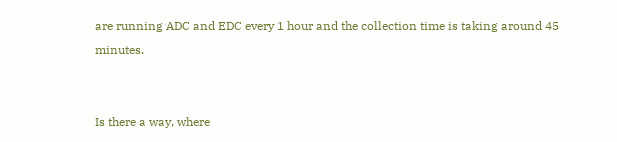are running ADC and EDC every 1 hour and the collection time is taking around 45 minutes.


Is there a way, where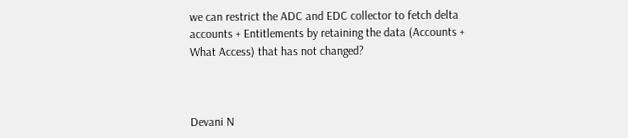we can restrict the ADC and EDC collector to fetch delta accounts + Entitlements by retaining the data (Accounts + What Access) that has not changed?



Devani N